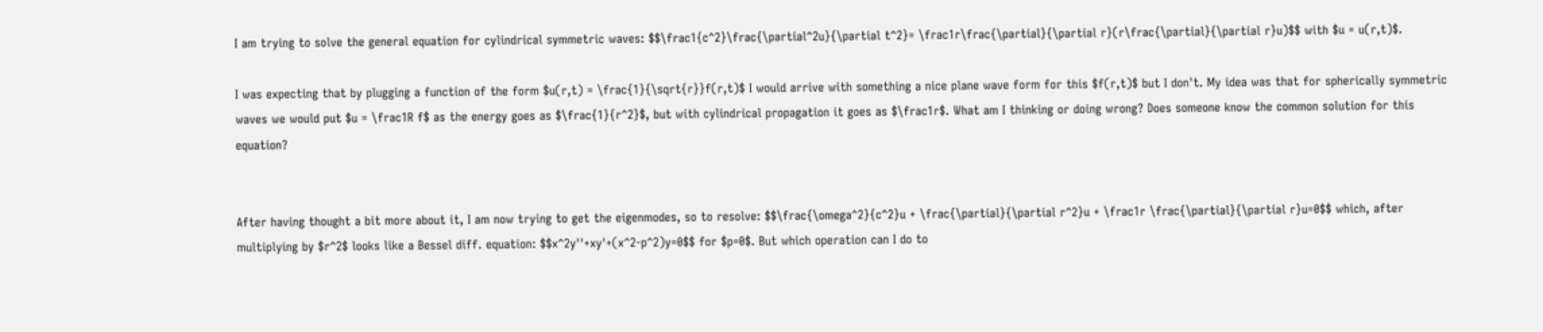I am trying to solve the general equation for cylindrical symmetric waves: $$\frac1{c^2}\frac{\partial^2u}{\partial t^2}= \frac1r\frac{\partial}{\partial r}(r\frac{\partial}{\partial r}u)$$ with $u = u(r,t)$.

I was expecting that by plugging a function of the form $u(r,t) = \frac{1}{\sqrt{r}}f(r,t)$ I would arrive with something a nice plane wave form for this $f(r,t)$ but I don't. My idea was that for spherically symmetric waves we would put $u = \frac1R f$ as the energy goes as $\frac{1}{r^2}$, but with cylindrical propagation it goes as $\frac1r$. What am I thinking or doing wrong? Does someone know the common solution for this equation?


After having thought a bit more about it, I am now trying to get the eigenmodes, so to resolve: $$\frac{\omega^2}{c^2}u + \frac{\partial}{\partial r^2}u + \frac1r \frac{\partial}{\partial r}u=0$$ which, after multiplying by $r^2$ looks like a Bessel diff. equation: $$x^2y''+xy'+(x^2-p^2)y=0$$ for $p=0$. But which operation can I do to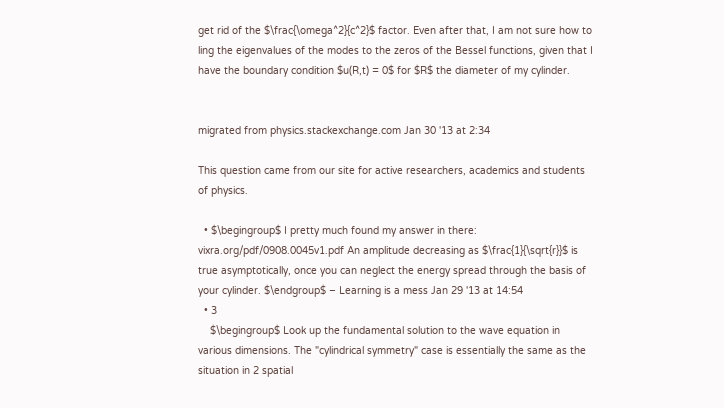get rid of the $\frac{\omega^2}{c^2}$ factor. Even after that, I am not sure how to ling the eigenvalues of the modes to the zeros of the Bessel functions, given that I have the boundary condition $u(R,t) = 0$ for $R$ the diameter of my cylinder.


migrated from physics.stackexchange.com Jan 30 '13 at 2:34

This question came from our site for active researchers, academics and students of physics.

  • $\begingroup$ I pretty much found my answer in there: vixra.org/pdf/0908.0045v1.pdf An amplitude decreasing as $\frac{1}{\sqrt{r}}$ is true asymptotically, once you can neglect the energy spread through the basis of your cylinder. $\endgroup$ – Learning is a mess Jan 29 '13 at 14:54
  • 3
    $\begingroup$ Look up the fundamental solution to the wave equation in various dimensions. The "cylindrical symmetry" case is essentially the same as the situation in 2 spatial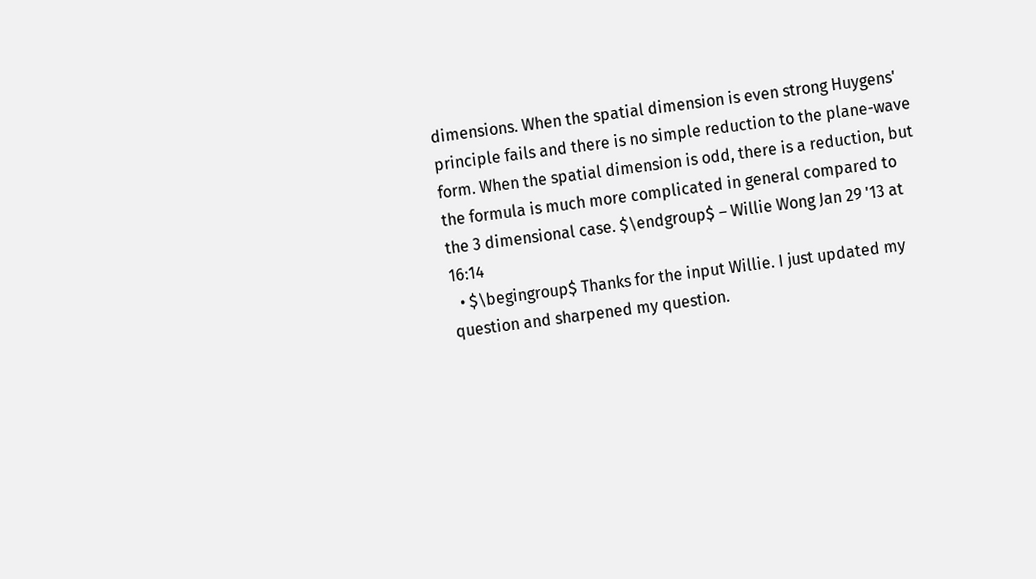dimensions. When the spatial dimension is even strong Huygens' principle fails and there is no simple reduction to the plane-wave form. When the spatial dimension is odd, there is a reduction, but the formula is much more complicated in general compared to the 3 dimensional case. $\endgroup$ – Willie Wong Jan 29 '13 at 16:14
  • $\begingroup$ Thanks for the input Willie. I just updated my question and sharpened my question.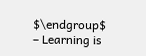$\endgroup$ – Learning is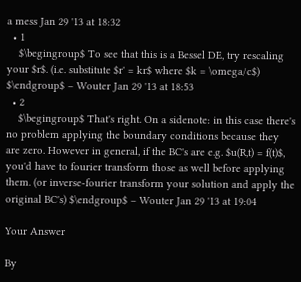a mess Jan 29 '13 at 18:32
  • 1
    $\begingroup$ To see that this is a Bessel DE, try rescaling your $r$. (i.e. substitute $r' = kr$ where $k = \omega/c$) $\endgroup$ – Wouter Jan 29 '13 at 18:53
  • 2
    $\begingroup$ That's right. On a sidenote: in this case there's no problem applying the boundary conditions because they are zero. However in general, if the BC's are e.g. $u(R,t) = f(t)$, you'd have to fourier transform those as well before applying them. (or inverse-fourier transform your solution and apply the original BC's) $\endgroup$ – Wouter Jan 29 '13 at 19:04

Your Answer

By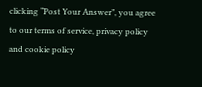clicking “Post Your Answer”, you agree to our terms of service, privacy policy and cookie policy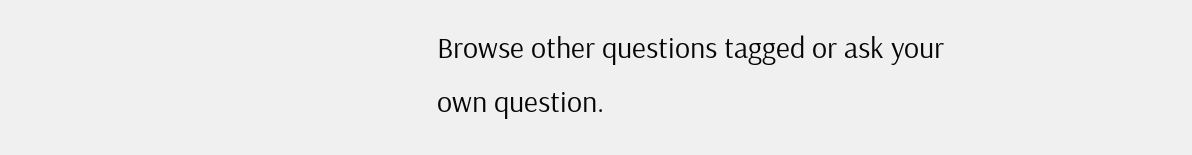Browse other questions tagged or ask your own question.